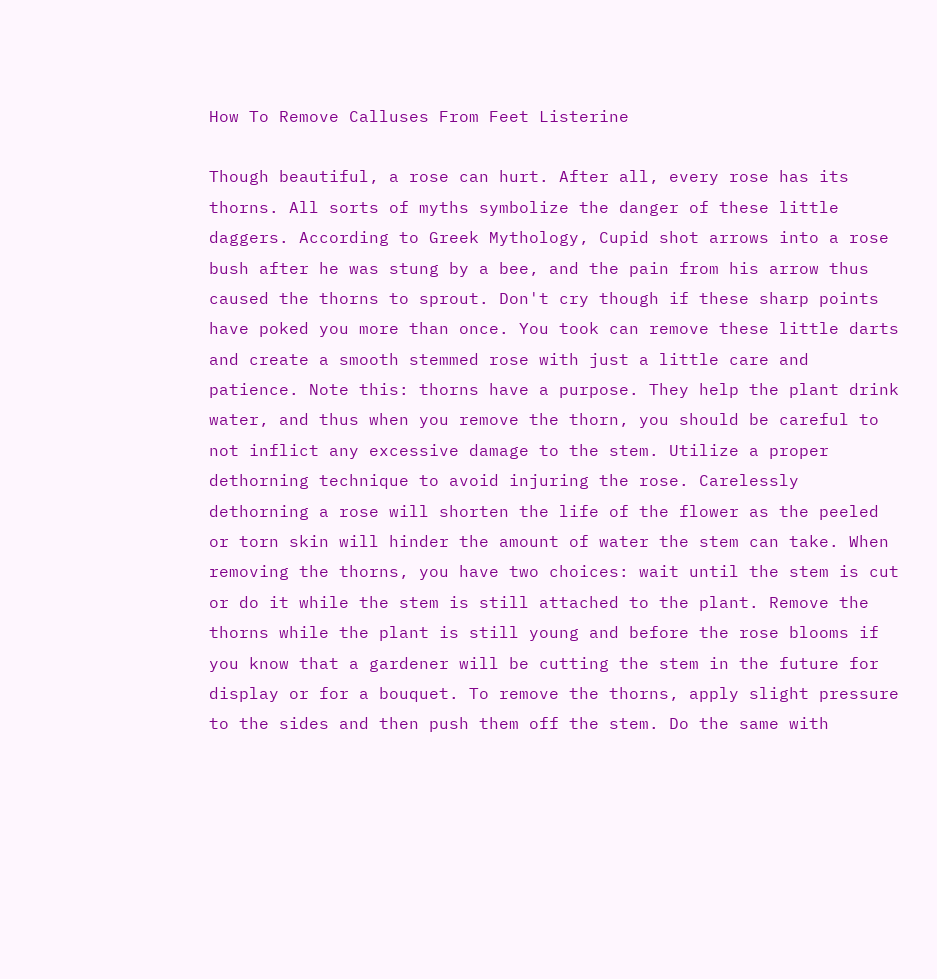How To Remove Calluses From Feet Listerine

Though beautiful, a rose can hurt. After all, every rose has its thorns. All sorts of myths symbolize the danger of these little daggers. According to Greek Mythology, Cupid shot arrows into a rose bush after he was stung by a bee, and the pain from his arrow thus caused the thorns to sprout. Don't cry though if these sharp points have poked you more than once. You took can remove these little darts and create a smooth stemmed rose with just a little care and patience. Note this: thorns have a purpose. They help the plant drink water, and thus when you remove the thorn, you should be careful to not inflict any excessive damage to the stem. Utilize a proper dethorning technique to avoid injuring the rose. Carelessly dethorning a rose will shorten the life of the flower as the peeled or torn skin will hinder the amount of water the stem can take. When removing the thorns, you have two choices: wait until the stem is cut or do it while the stem is still attached to the plant. Remove the thorns while the plant is still young and before the rose blooms if you know that a gardener will be cutting the stem in the future for display or for a bouquet. To remove the thorns, apply slight pressure to the sides and then push them off the stem. Do the same with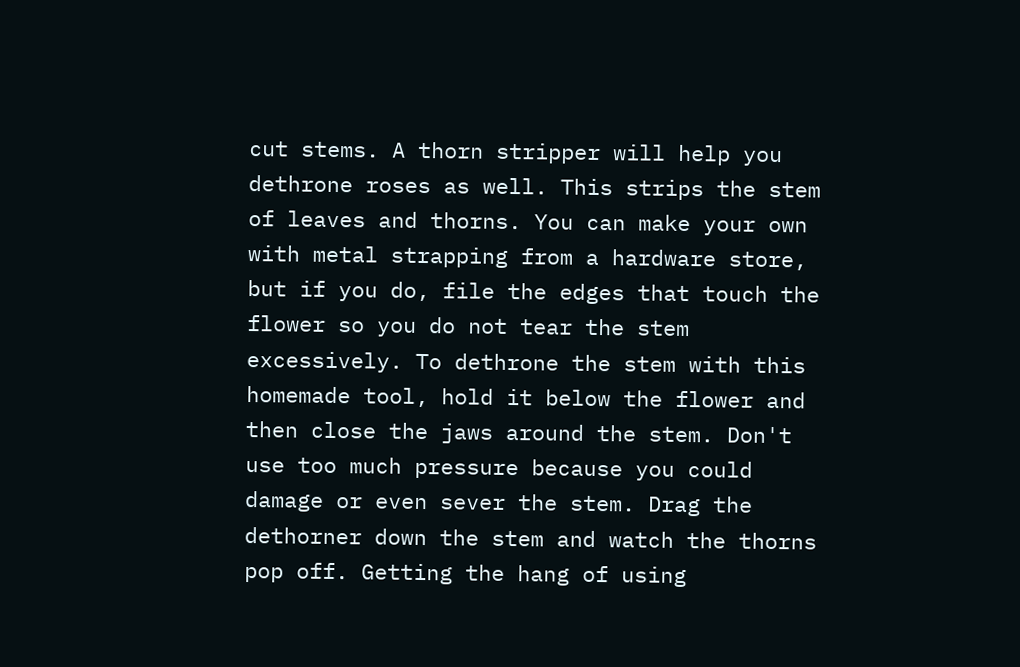cut stems. A thorn stripper will help you dethrone roses as well. This strips the stem of leaves and thorns. You can make your own with metal strapping from a hardware store, but if you do, file the edges that touch the flower so you do not tear the stem excessively. To dethrone the stem with this homemade tool, hold it below the flower and then close the jaws around the stem. Don't use too much pressure because you could damage or even sever the stem. Drag the dethorner down the stem and watch the thorns pop off. Getting the hang of using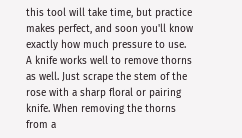this tool will take time, but practice makes perfect, and soon you'll know exactly how much pressure to use. A knife works well to remove thorns as well. Just scrape the stem of the rose with a sharp floral or pairing knife. When removing the thorns from a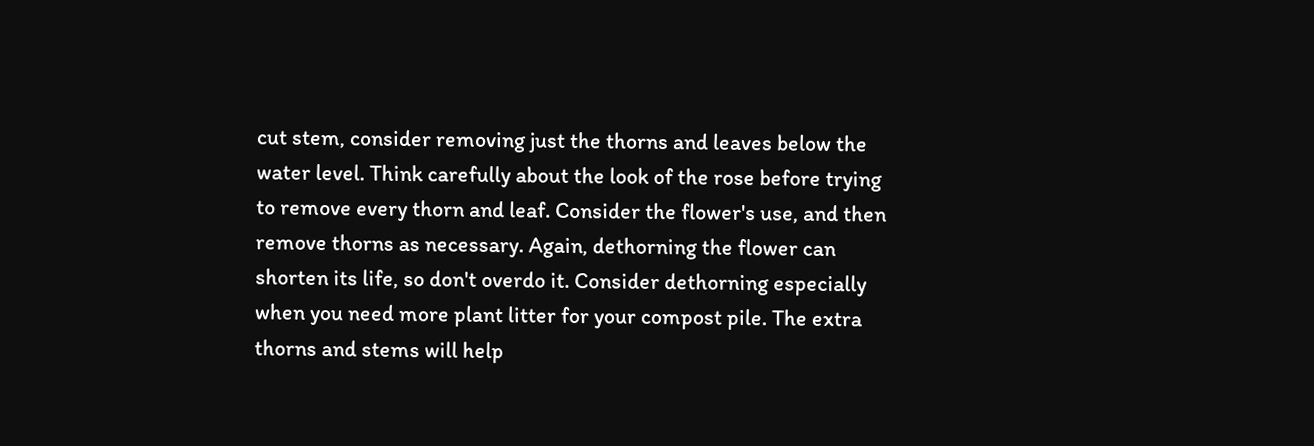cut stem, consider removing just the thorns and leaves below the water level. Think carefully about the look of the rose before trying to remove every thorn and leaf. Consider the flower's use, and then remove thorns as necessary. Again, dethorning the flower can shorten its life, so don't overdo it. Consider dethorning especially when you need more plant litter for your compost pile. The extra thorns and stems will help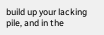build up your lacking pile, and in the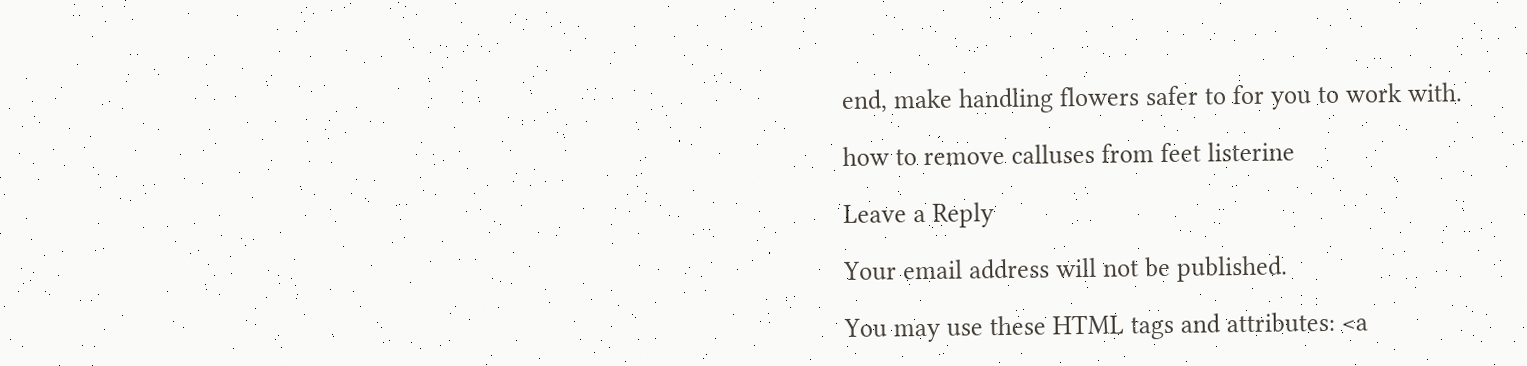end, make handling flowers safer to for you to work with.

how to remove calluses from feet listerine

Leave a Reply

Your email address will not be published.

You may use these HTML tags and attributes: <a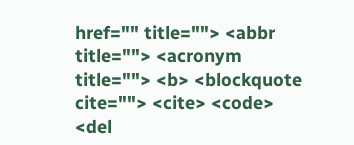href="" title=""> <abbr title=""> <acronym title=""> <b> <blockquote cite=""> <cite> <code> <del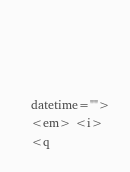datetime=""> <em> <i> <q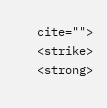cite=""> <strike> <strong>